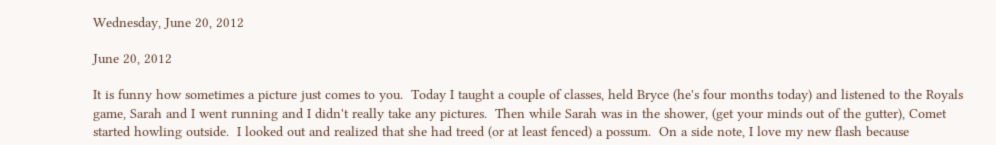Wednesday, June 20, 2012

June 20, 2012

It is funny how sometimes a picture just comes to you.  Today I taught a couple of classes, held Bryce (he's four months today) and listened to the Royals game, Sarah and I went running and I didn't really take any pictures.  Then while Sarah was in the shower, (get your minds out of the gutter), Comet started howling outside.  I looked out and realized that she had treed (or at least fenced) a possum.  On a side note, I love my new flash because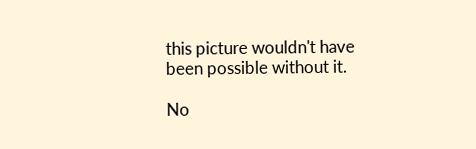this picture wouldn't have been possible without it.

No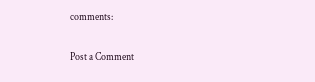comments:

Post a Comment